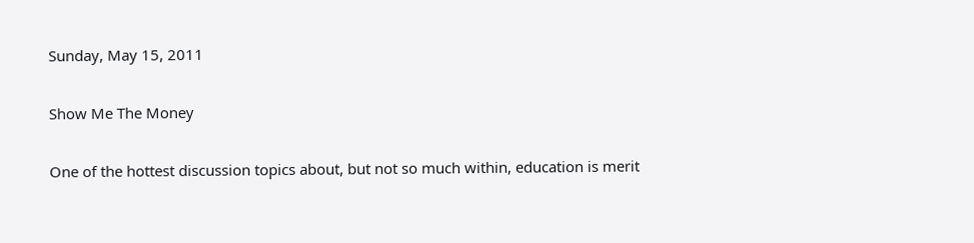Sunday, May 15, 2011

Show Me The Money

One of the hottest discussion topics about, but not so much within, education is merit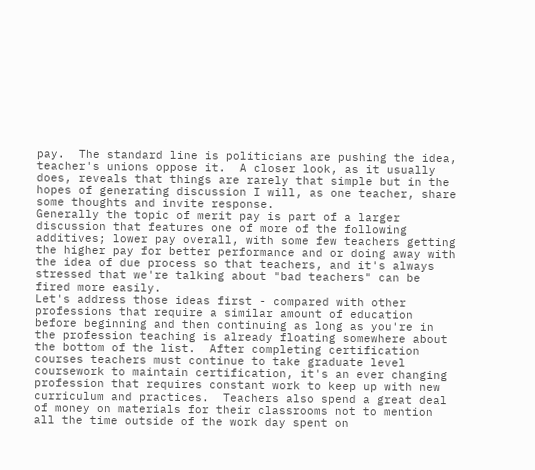pay.  The standard line is politicians are pushing the idea, teacher's unions oppose it.  A closer look, as it usually does, reveals that things are rarely that simple but in the hopes of generating discussion I will, as one teacher, share some thoughts and invite response.
Generally the topic of merit pay is part of a larger discussion that features one of more of the following additives; lower pay overall, with some few teachers getting the higher pay for better performance and or doing away with the idea of due process so that teachers, and it's always stressed that we're talking about "bad teachers" can be fired more easily.
Let's address those ideas first - compared with other professions that require a similar amount of education before beginning and then continuing as long as you're in the profession teaching is already floating somewhere about the bottom of the list.  After completing certification courses teachers must continue to take graduate level coursework to maintain certification, it's an ever changing profession that requires constant work to keep up with new curriculum and practices.  Teachers also spend a great deal of money on materials for their classrooms not to mention all the time outside of the work day spent on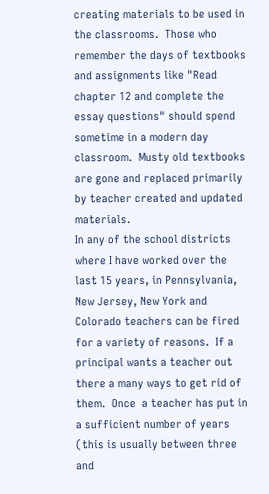creating materials to be used in the classrooms.  Those who remember the days of textbooks and assignments like "Read chapter 12 and complete the essay questions" should spend sometime in a modern day classroom.  Musty old textbooks are gone and replaced primarily by teacher created and updated materials.
In any of the school districts where I have worked over the last 15 years, in Pennsylvania, New Jersey, New York and Colorado teachers can be fired for a variety of reasons.  If a principal wants a teacher out there a many ways to get rid of them.  Once  a teacher has put in a sufficient number of years (this is usually between three and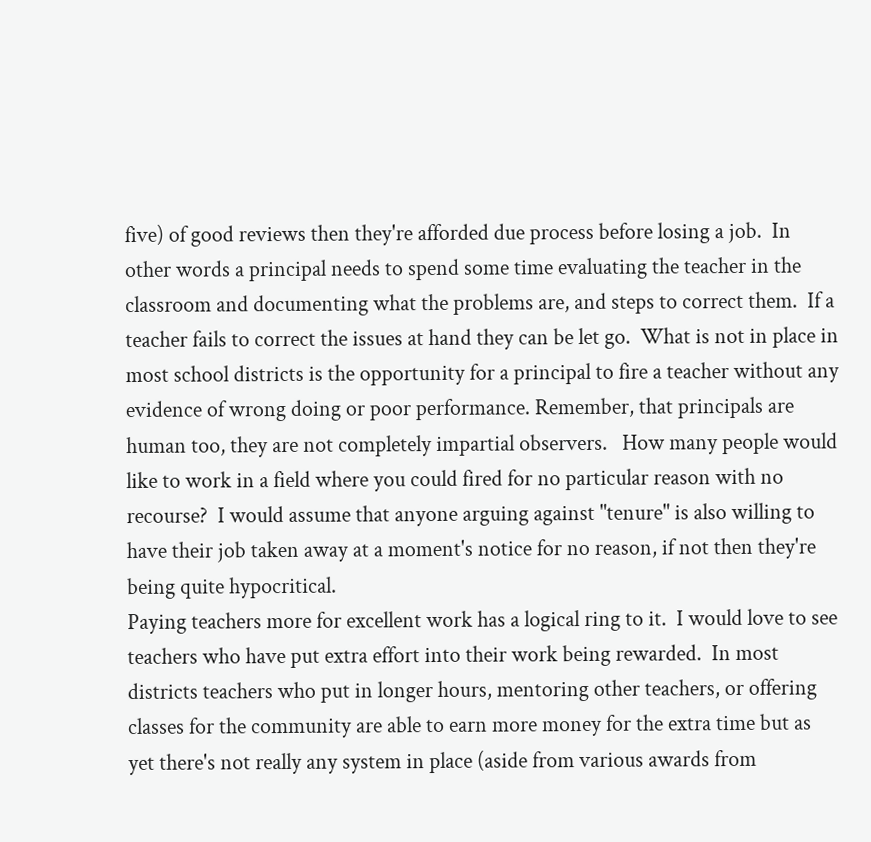five) of good reviews then they're afforded due process before losing a job.  In other words a principal needs to spend some time evaluating the teacher in the classroom and documenting what the problems are, and steps to correct them.  If a teacher fails to correct the issues at hand they can be let go.  What is not in place in most school districts is the opportunity for a principal to fire a teacher without any evidence of wrong doing or poor performance. Remember, that principals are human too, they are not completely impartial observers.   How many people would like to work in a field where you could fired for no particular reason with no recourse?  I would assume that anyone arguing against "tenure" is also willing to have their job taken away at a moment's notice for no reason, if not then they're being quite hypocritical.
Paying teachers more for excellent work has a logical ring to it.  I would love to see teachers who have put extra effort into their work being rewarded.  In most districts teachers who put in longer hours, mentoring other teachers, or offering classes for the community are able to earn more money for the extra time but as yet there's not really any system in place (aside from various awards from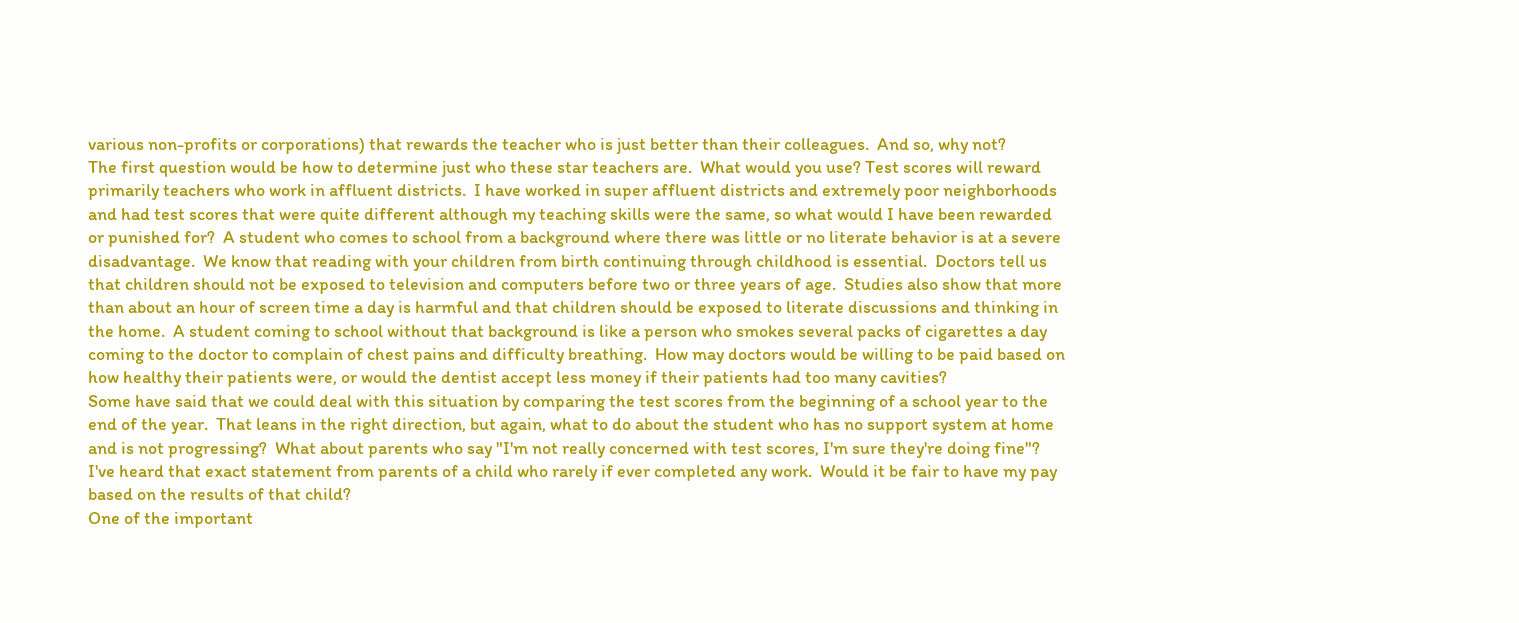various non-profits or corporations) that rewards the teacher who is just better than their colleagues.  And so, why not?
The first question would be how to determine just who these star teachers are.  What would you use? Test scores will reward primarily teachers who work in affluent districts.  I have worked in super affluent districts and extremely poor neighborhoods and had test scores that were quite different although my teaching skills were the same, so what would I have been rewarded or punished for?  A student who comes to school from a background where there was little or no literate behavior is at a severe disadvantage.  We know that reading with your children from birth continuing through childhood is essential.  Doctors tell us that children should not be exposed to television and computers before two or three years of age.  Studies also show that more than about an hour of screen time a day is harmful and that children should be exposed to literate discussions and thinking in the home.  A student coming to school without that background is like a person who smokes several packs of cigarettes a day coming to the doctor to complain of chest pains and difficulty breathing.  How may doctors would be willing to be paid based on how healthy their patients were, or would the dentist accept less money if their patients had too many cavities?
Some have said that we could deal with this situation by comparing the test scores from the beginning of a school year to the end of the year.  That leans in the right direction, but again, what to do about the student who has no support system at home and is not progressing?  What about parents who say "I'm not really concerned with test scores, I'm sure they're doing fine"?  I've heard that exact statement from parents of a child who rarely if ever completed any work.  Would it be fair to have my pay based on the results of that child?
One of the important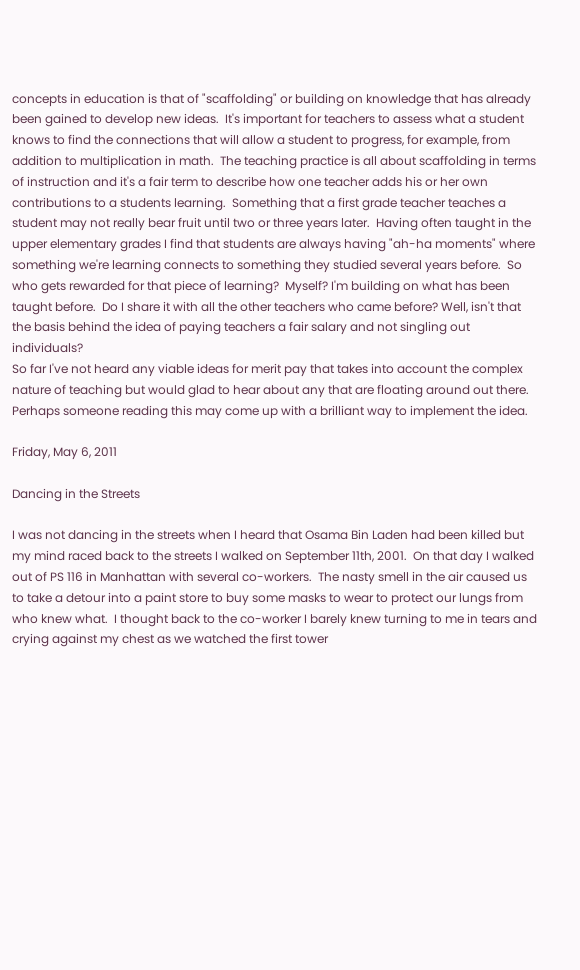concepts in education is that of "scaffolding" or building on knowledge that has already been gained to develop new ideas.  It's important for teachers to assess what a student knows to find the connections that will allow a student to progress, for example, from addition to multiplication in math.  The teaching practice is all about scaffolding in terms of instruction and it's a fair term to describe how one teacher adds his or her own contributions to a students learning.  Something that a first grade teacher teaches a student may not really bear fruit until two or three years later.  Having often taught in the upper elementary grades I find that students are always having "ah-ha moments" where something we're learning connects to something they studied several years before.  So who gets rewarded for that piece of learning?  Myself? I'm building on what has been taught before.  Do I share it with all the other teachers who came before? Well, isn't that the basis behind the idea of paying teachers a fair salary and not singling out individuals?
So far I've not heard any viable ideas for merit pay that takes into account the complex nature of teaching but would glad to hear about any that are floating around out there.
Perhaps someone reading this may come up with a brilliant way to implement the idea.

Friday, May 6, 2011

Dancing in the Streets

I was not dancing in the streets when I heard that Osama Bin Laden had been killed but my mind raced back to the streets I walked on September 11th, 2001.  On that day I walked out of PS 116 in Manhattan with several co-workers.  The nasty smell in the air caused us to take a detour into a paint store to buy some masks to wear to protect our lungs from who knew what.  I thought back to the co-worker I barely knew turning to me in tears and crying against my chest as we watched the first tower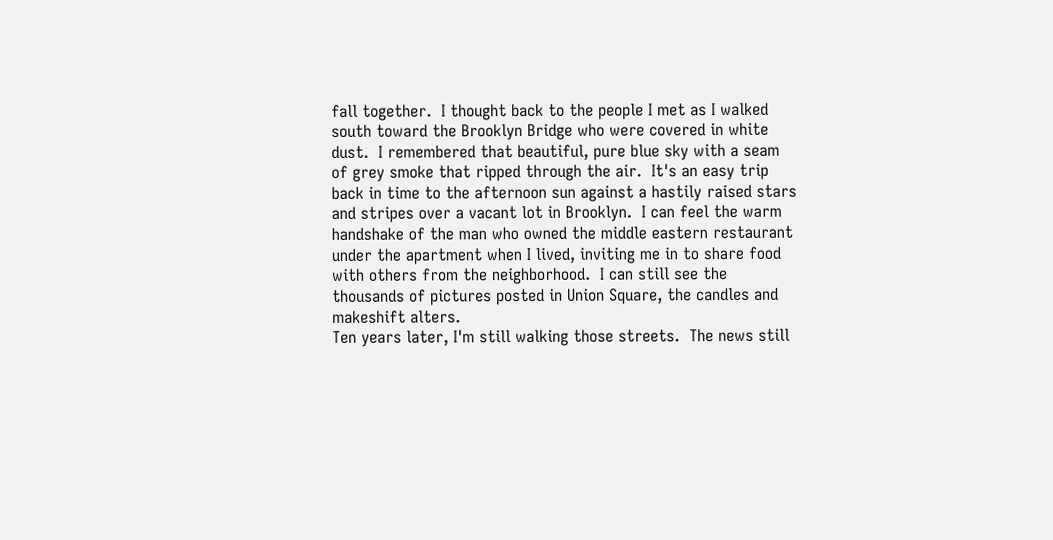fall together.  I thought back to the people I met as I walked south toward the Brooklyn Bridge who were covered in white dust.  I remembered that beautiful, pure blue sky with a seam of grey smoke that ripped through the air.  It's an easy trip back in time to the afternoon sun against a hastily raised stars and stripes over a vacant lot in Brooklyn.  I can feel the warm handshake of the man who owned the middle eastern restaurant under the apartment when I lived, inviting me in to share food with others from the neighborhood.  I can still see the thousands of pictures posted in Union Square, the candles and makeshift alters.
Ten years later, I'm still walking those streets.  The news still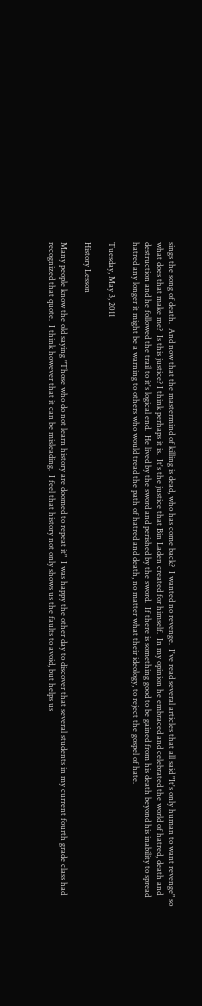sings the song of death.  And now that the mastermind of killing is dead, who has come back?  I wanted no revenge.  I've read several articles that all said "It's only human to want revenge" so what does that make me?  Is this justice? I think perhaps it is.  It's the justice that Bin Laden created for himself.  In my opinion he embraced and celebrated the world of hatred, death and destruction and he followed the trail to it's logical end.  He lived by the sword and perished by the sword.  If there is something good to be gained from his death beyond his inability to spread hatred any longer it might be a warning to others who would tread the path of hatred and death, no matter what their ideology, to reject the gospel of hate.

Tuesday, May 3, 2011

History Lesson

Many people know the old saying "Those who do not learn history are doomed to repeat it"  I was happy the other day to discover that several students in my current fourth grade class had recognized that quote.  I think however that it can be misleading.  I feel that history not only shows us the faults to avoid, but helps us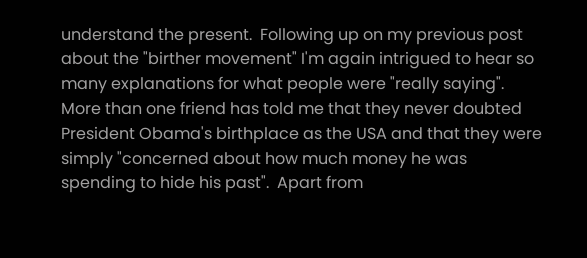understand the present.  Following up on my previous post about the "birther movement" I'm again intrigued to hear so many explanations for what people were "really saying".  More than one friend has told me that they never doubted President Obama's birthplace as the USA and that they were simply "concerned about how much money he was spending to hide his past".  Apart from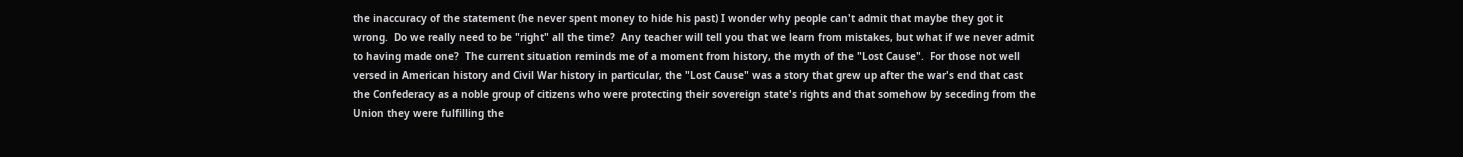the inaccuracy of the statement (he never spent money to hide his past) I wonder why people can't admit that maybe they got it wrong.  Do we really need to be "right" all the time?  Any teacher will tell you that we learn from mistakes, but what if we never admit to having made one?  The current situation reminds me of a moment from history, the myth of the "Lost Cause".  For those not well versed in American history and Civil War history in particular, the "Lost Cause" was a story that grew up after the war's end that cast the Confederacy as a noble group of citizens who were protecting their sovereign state's rights and that somehow by seceding from the Union they were fulfilling the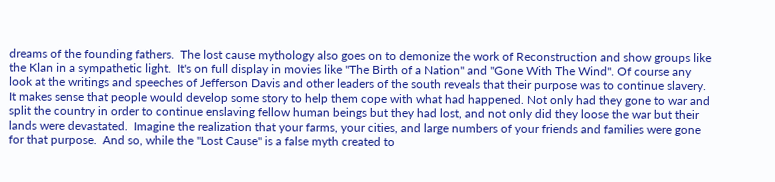dreams of the founding fathers.  The lost cause mythology also goes on to demonize the work of Reconstruction and show groups like the Klan in a sympathetic light.  It's on full display in movies like "The Birth of a Nation" and "Gone With The Wind". Of course any look at the writings and speeches of Jefferson Davis and other leaders of the south reveals that their purpose was to continue slavery.  It makes sense that people would develop some story to help them cope with what had happened. Not only had they gone to war and split the country in order to continue enslaving fellow human beings but they had lost, and not only did they loose the war but their lands were devastated.  Imagine the realization that your farms, your cities, and large numbers of your friends and families were gone for that purpose.  And so, while the "Lost Cause" is a false myth created to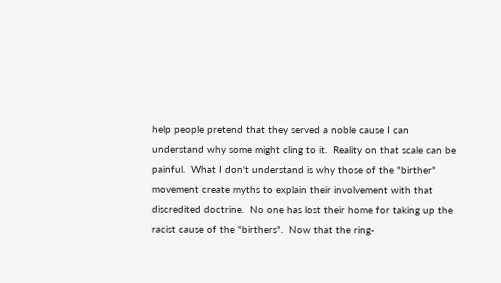help people pretend that they served a noble cause I can understand why some might cling to it.  Reality on that scale can be painful.  What I don't understand is why those of the "birther" movement create myths to explain their involvement with that discredited doctrine.  No one has lost their home for taking up the racist cause of the "birthers".  Now that the ring-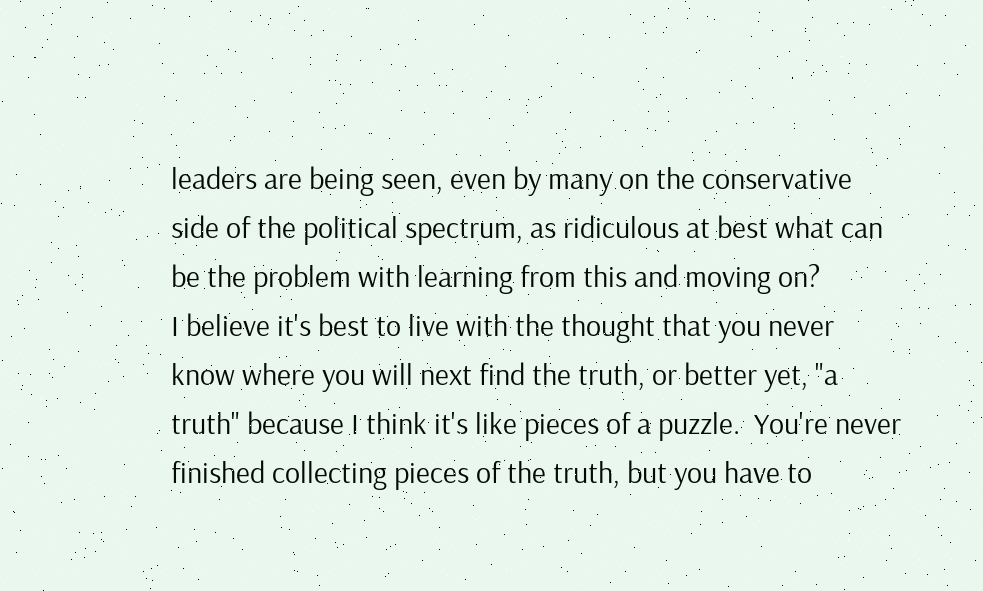leaders are being seen, even by many on the conservative side of the political spectrum, as ridiculous at best what can be the problem with learning from this and moving on?
I believe it's best to live with the thought that you never know where you will next find the truth, or better yet, "a truth" because I think it's like pieces of a puzzle.  You're never finished collecting pieces of the truth, but you have to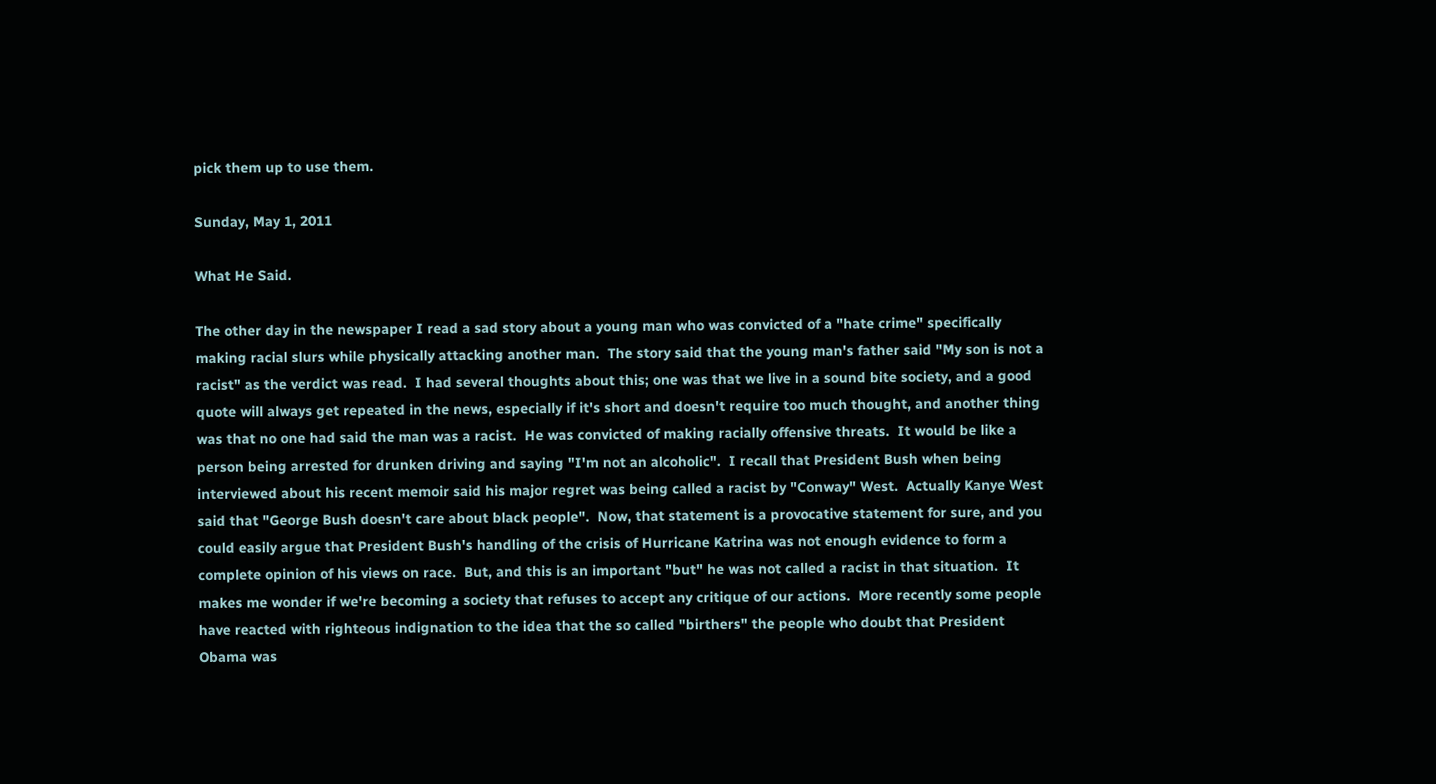pick them up to use them.

Sunday, May 1, 2011

What He Said.

The other day in the newspaper I read a sad story about a young man who was convicted of a "hate crime" specifically making racial slurs while physically attacking another man.  The story said that the young man's father said "My son is not a racist" as the verdict was read.  I had several thoughts about this; one was that we live in a sound bite society, and a good quote will always get repeated in the news, especially if it's short and doesn't require too much thought, and another thing was that no one had said the man was a racist.  He was convicted of making racially offensive threats.  It would be like a person being arrested for drunken driving and saying "I'm not an alcoholic".  I recall that President Bush when being interviewed about his recent memoir said his major regret was being called a racist by "Conway" West.  Actually Kanye West said that "George Bush doesn't care about black people".  Now, that statement is a provocative statement for sure, and you could easily argue that President Bush's handling of the crisis of Hurricane Katrina was not enough evidence to form a complete opinion of his views on race.  But, and this is an important "but" he was not called a racist in that situation.  It makes me wonder if we're becoming a society that refuses to accept any critique of our actions.  More recently some people have reacted with righteous indignation to the idea that the so called "birthers" the people who doubt that President Obama was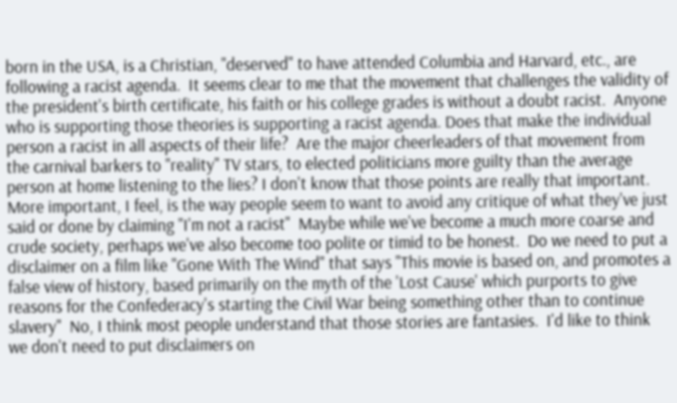born in the USA, is a Christian, "deserved" to have attended Columbia and Harvard, etc., are following a racist agenda.  It seems clear to me that the movement that challenges the validity of the president's birth certificate, his faith or his college grades is without a doubt racist.  Anyone who is supporting those theories is supporting a racist agenda. Does that make the individual person a racist in all aspects of their life?  Are the major cheerleaders of that movement from the carnival barkers to "reality" TV stars, to elected politicians more guilty than the average person at home listening to the lies? I don't know that those points are really that important.  More important, I feel, is the way people seem to want to avoid any critique of what they've just said or done by claiming "I'm not a racist"  Maybe while we've become a much more coarse and crude society, perhaps we've also become too polite or timid to be honest.  Do we need to put a disclaimer on a film like "Gone With The Wind" that says "This movie is based on, and promotes a false view of history, based primarily on the myth of the 'Lost Cause' which purports to give reasons for the Confederacy's starting the Civil War being something other than to continue slavery"  No, I think most people understand that those stories are fantasies.  I'd like to think we don't need to put disclaimers on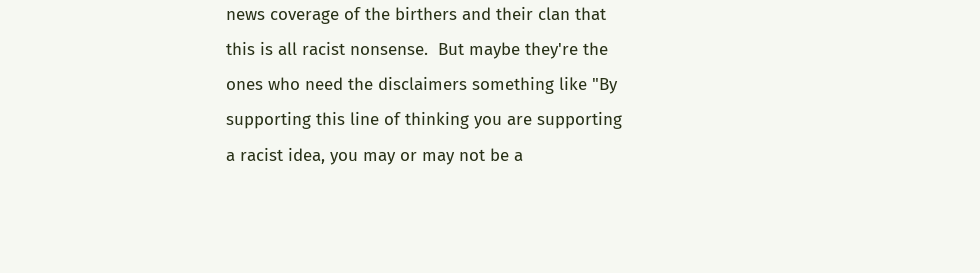news coverage of the birthers and their clan that this is all racist nonsense.  But maybe they're the ones who need the disclaimers something like "By supporting this line of thinking you are supporting a racist idea, you may or may not be a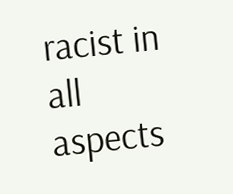racist in all aspects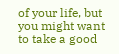of your life, but you might want to take a good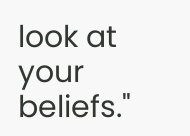look at your beliefs."